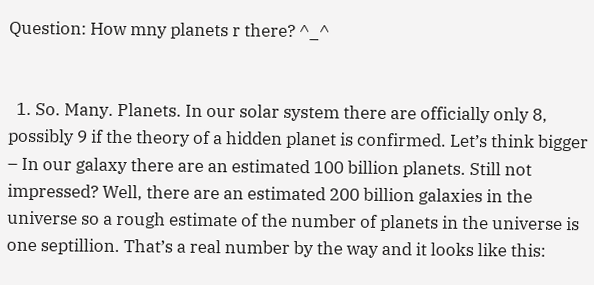Question: How mny planets r there? ^_^


  1. So. Many. Planets. In our solar system there are officially only 8, possibly 9 if the theory of a hidden planet is confirmed. Let’s think bigger – In our galaxy there are an estimated 100 billion planets. Still not impressed? Well, there are an estimated 200 billion galaxies in the universe so a rough estimate of the number of planets in the universe is one septillion. That’s a real number by the way and it looks like this: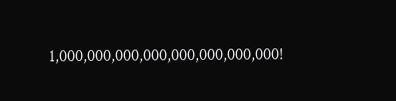1,000,000,000,000,000,000,000,000!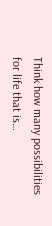Think how many possibilities for life that is…